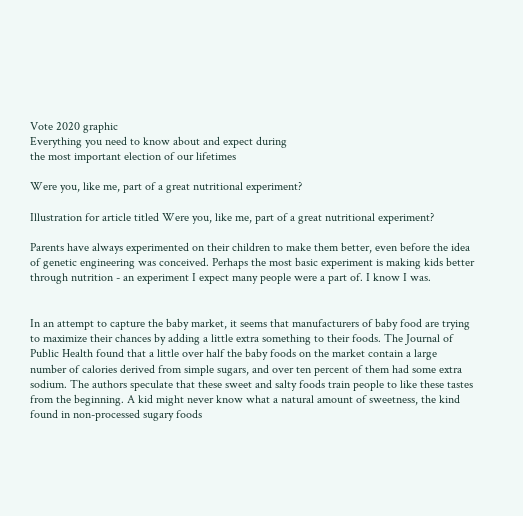Vote 2020 graphic
Everything you need to know about and expect during
the most important election of our lifetimes

Were you, like me, part of a great nutritional experiment?

Illustration for article titled Were you, like me, part of a great nutritional experiment?

Parents have always experimented on their children to make them better, even before the idea of genetic engineering was conceived. Perhaps the most basic experiment is making kids better through nutrition - an experiment I expect many people were a part of. I know I was.


In an attempt to capture the baby market, it seems that manufacturers of baby food are trying to maximize their chances by adding a little extra something to their foods. The Journal of Public Health found that a little over half the baby foods on the market contain a large number of calories derived from simple sugars, and over ten percent of them had some extra sodium. The authors speculate that these sweet and salty foods train people to like these tastes from the beginning. A kid might never know what a natural amount of sweetness, the kind found in non-processed sugary foods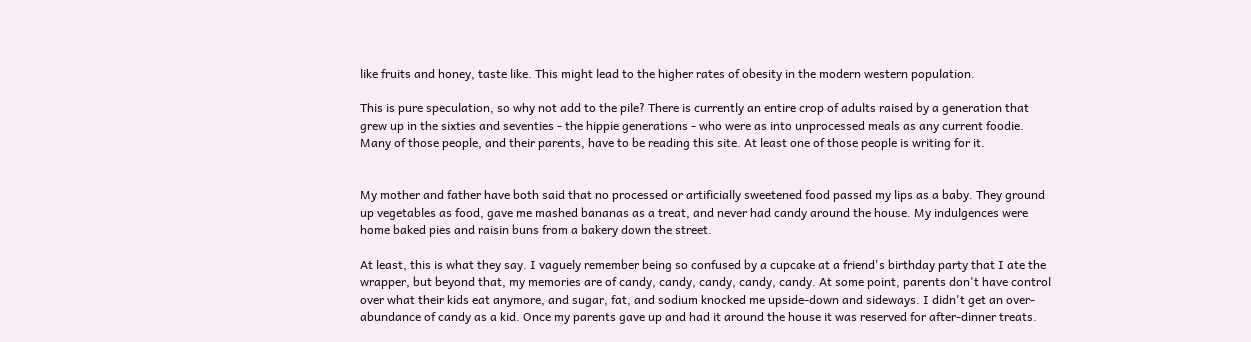like fruits and honey, taste like. This might lead to the higher rates of obesity in the modern western population.

This is pure speculation, so why not add to the pile? There is currently an entire crop of adults raised by a generation that grew up in the sixties and seventies - the hippie generations - who were as into unprocessed meals as any current foodie. Many of those people, and their parents, have to be reading this site. At least one of those people is writing for it.


My mother and father have both said that no processed or artificially sweetened food passed my lips as a baby. They ground up vegetables as food, gave me mashed bananas as a treat, and never had candy around the house. My indulgences were home baked pies and raisin buns from a bakery down the street.

At least, this is what they say. I vaguely remember being so confused by a cupcake at a friend's birthday party that I ate the wrapper, but beyond that, my memories are of candy, candy, candy, candy, candy. At some point, parents don't have control over what their kids eat anymore, and sugar, fat, and sodium knocked me upside-down and sideways. I didn't get an over-abundance of candy as a kid. Once my parents gave up and had it around the house it was reserved for after-dinner treats.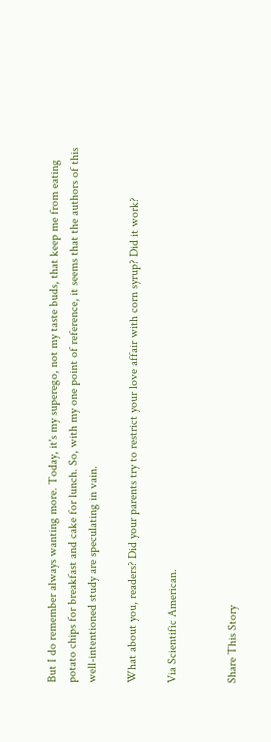But I do remember always wanting more. Today, it's my superego, not my taste buds, that keep me from eating potato chips for breakfast and cake for lunch. So, with my one point of reference, it seems that the authors of this well-intentioned study are speculating in vain.

What about you, readers? Did your parents try to restrict your love affair with corn syrup? Did it work?

Via Scientific American.


Share This Story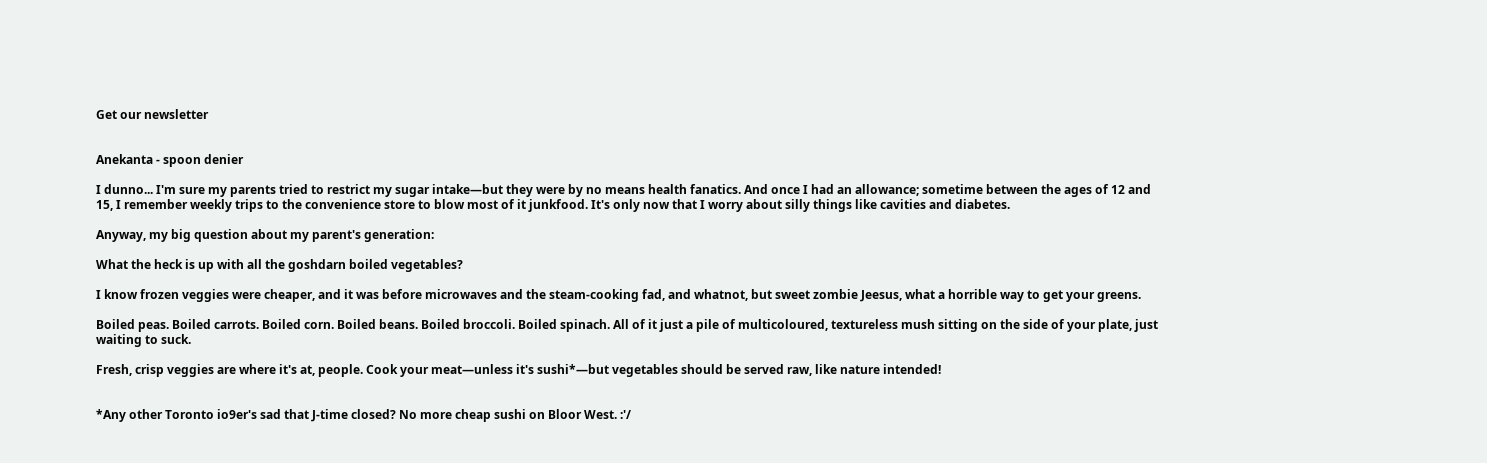Get our newsletter


Anekanta - spoon denier

I dunno... I'm sure my parents tried to restrict my sugar intake—but they were by no means health fanatics. And once I had an allowance; sometime between the ages of 12 and 15, I remember weekly trips to the convenience store to blow most of it junkfood. It's only now that I worry about silly things like cavities and diabetes.

Anyway, my big question about my parent's generation:

What the heck is up with all the goshdarn boiled vegetables?

I know frozen veggies were cheaper, and it was before microwaves and the steam-cooking fad, and whatnot, but sweet zombie Jeesus, what a horrible way to get your greens.

Boiled peas. Boiled carrots. Boiled corn. Boiled beans. Boiled broccoli. Boiled spinach. All of it just a pile of multicoloured, textureless mush sitting on the side of your plate, just waiting to suck.

Fresh, crisp veggies are where it's at, people. Cook your meat—unless it's sushi*—but vegetables should be served raw, like nature intended!


*Any other Toronto io9er's sad that J-time closed? No more cheap sushi on Bloor West. :'/